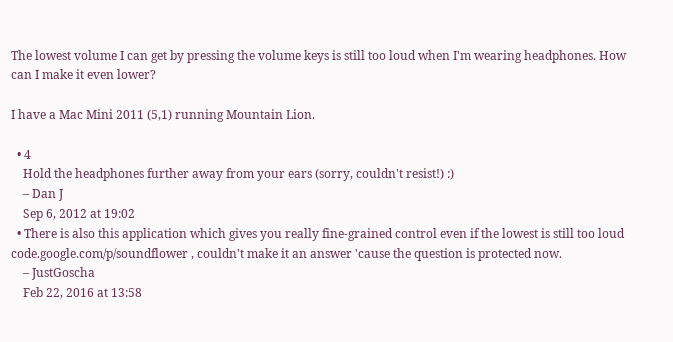The lowest volume I can get by pressing the volume keys is still too loud when I'm wearing headphones. How can I make it even lower?

I have a Mac Mini 2011 (5,1) running Mountain Lion.

  • 4
    Hold the headphones further away from your ears (sorry, couldn't resist!) :)
    – Dan J
    Sep 6, 2012 at 19:02
  • There is also this application which gives you really fine-grained control even if the lowest is still too loud code.google.com/p/soundflower , couldn't make it an answer 'cause the question is protected now.
    – JustGoscha
    Feb 22, 2016 at 13:58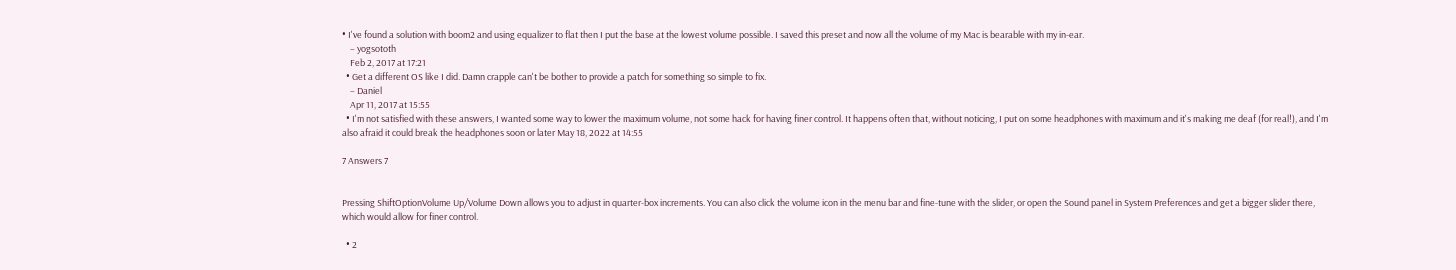• I've found a solution with boom2 and using equalizer to flat then I put the base at the lowest volume possible. I saved this preset and now all the volume of my Mac is bearable with my in-ear.
    – yogsototh
    Feb 2, 2017 at 17:21
  • Get a different OS like I did. Damn crapple can't be bother to provide a patch for something so simple to fix.
    – Daniel
    Apr 11, 2017 at 15:55
  • I'm not satisfied with these answers, I wanted some way to lower the maximum volume, not some hack for having finer control. It happens often that, without noticing, I put on some headphones with maximum and it's making me deaf (for real!), and I'm also afraid it could break the headphones soon or later May 18, 2022 at 14:55

7 Answers 7


Pressing ShiftOptionVolume Up/Volume Down allows you to adjust in quarter-box increments. You can also click the volume icon in the menu bar and fine-tune with the slider, or open the Sound panel in System Preferences and get a bigger slider there, which would allow for finer control.

  • 2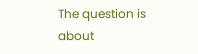The question is about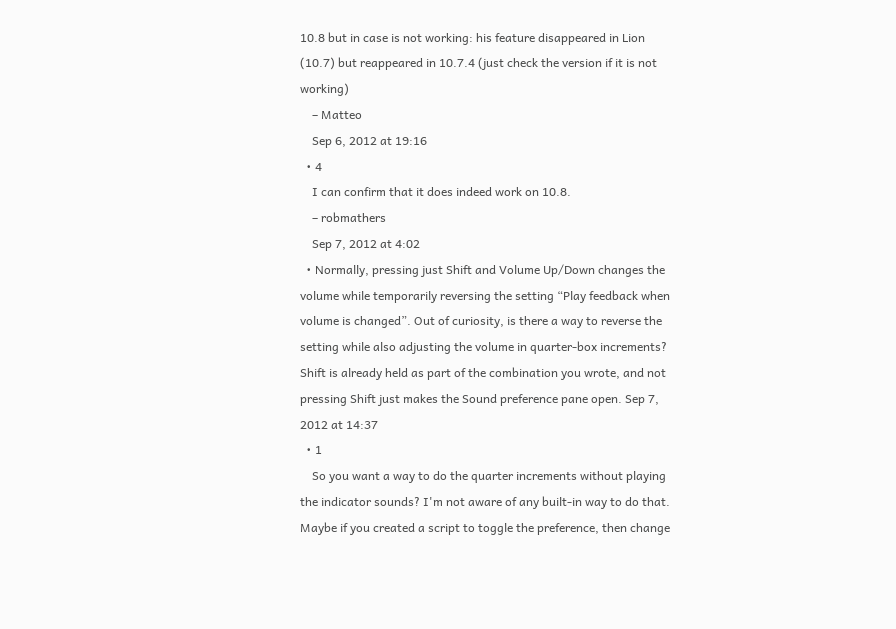10.8 but in case is not working: his feature disappeared in Lion (10.7) but reappeared in 10.7.4 (just check the version if it is not working)
    – Matteo
    Sep 6, 2012 at 19:16
  • 4
    I can confirm that it does indeed work on 10.8.
    – robmathers
    Sep 7, 2012 at 4:02
  • Normally, pressing just Shift and Volume Up/Down changes the volume while temporarily reversing the setting “Play feedback when volume is changed”. Out of curiosity, is there a way to reverse the setting while also adjusting the volume in quarter-box increments? Shift is already held as part of the combination you wrote, and not pressing Shift just makes the Sound preference pane open. Sep 7, 2012 at 14:37
  • 1
    So you want a way to do the quarter increments without playing the indicator sounds? I'm not aware of any built-in way to do that. Maybe if you created a script to toggle the preference, then change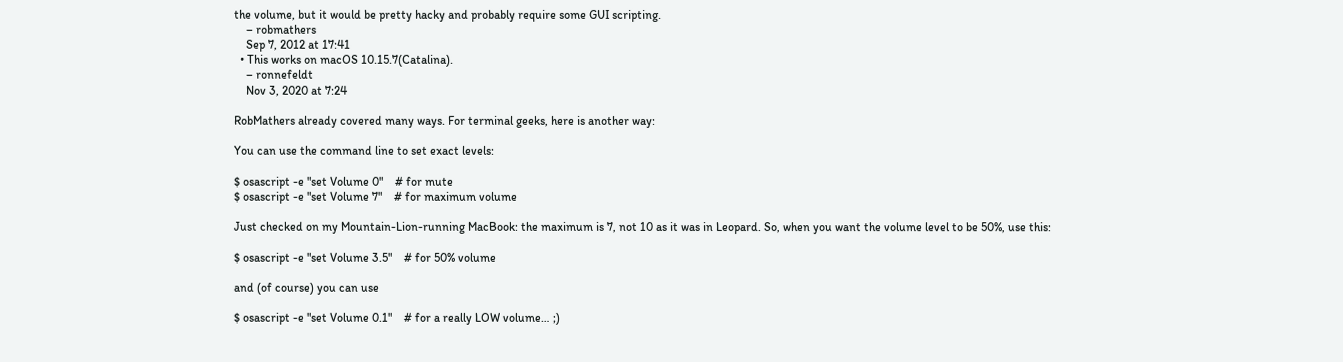the volume, but it would be pretty hacky and probably require some GUI scripting.
    – robmathers
    Sep 7, 2012 at 17:41
  • This works on macOS 10.15.7(Catalina).
    – ronnefeldt
    Nov 3, 2020 at 7:24

RobMathers already covered many ways. For terminal geeks, here is another way:

You can use the command line to set exact levels:

$ osascript -e "set Volume 0"    # for mute
$ osascript -e "set Volume 7"    # for maximum volume

Just checked on my Mountain-Lion-running MacBook: the maximum is 7, not 10 as it was in Leopard. So, when you want the volume level to be 50%, use this:

$ osascript -e "set Volume 3.5"    # for 50% volume

and (of course) you can use

$ osascript -e "set Volume 0.1"    # for a really LOW volume… ;)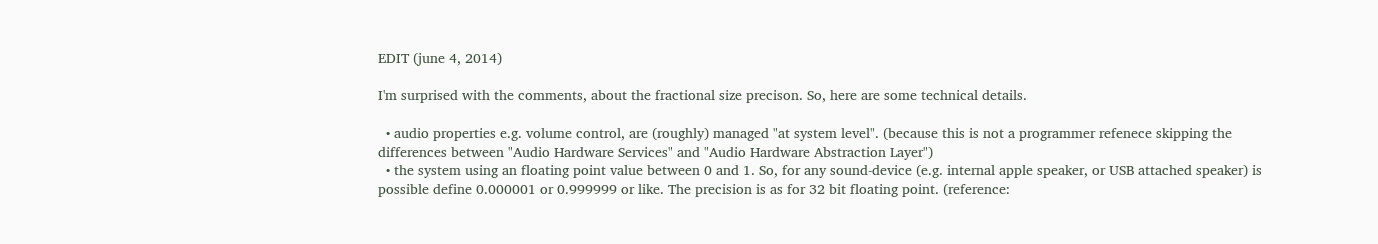EDIT (june 4, 2014)

I'm surprised with the comments, about the fractional size precison. So, here are some technical details.

  • audio properties e.g. volume control, are (roughly) managed "at system level". (because this is not a programmer refenece skipping the differences between "Audio Hardware Services" and "Audio Hardware Abstraction Layer")
  • the system using an floating point value between 0 and 1. So, for any sound-device (e.g. internal apple speaker, or USB attached speaker) is possible define 0.000001 or 0.999999 or like. The precision is as for 32 bit floating point. (reference: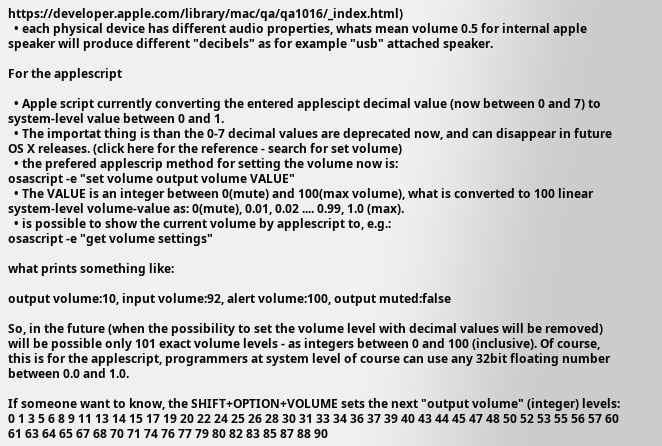https://developer.apple.com/library/mac/qa/qa1016/_index.html)
  • each physical device has different audio properties, whats mean volume 0.5 for internal apple speaker will produce different "decibels" as for example "usb" attached speaker.

For the applescript

  • Apple script currently converting the entered applescipt decimal value (now between 0 and 7) to system-level value between 0 and 1.
  • The importat thing is than the 0-7 decimal values are deprecated now, and can disappear in future OS X releases. (click here for the reference - search for set volume)
  • the prefered applescrip method for setting the volume now is:
osascript -e "set volume output volume VALUE"
  • The VALUE is an integer between 0(mute) and 100(max volume), what is converted to 100 linear system-level volume-value as: 0(mute), 0.01, 0.02 .... 0.99, 1.0 (max).
  • is possible to show the current volume by applescript to, e.g.:
osascript -e "get volume settings"

what prints something like:

output volume:10, input volume:92, alert volume:100, output muted:false

So, in the future (when the possibility to set the volume level with decimal values will be removed) will be possible only 101 exact volume levels - as integers between 0 and 100 (inclusive). Of course, this is for the applescript, programmers at system level of course can use any 32bit floating number between 0.0 and 1.0.

If someone want to know, the SHIFT+OPTION+VOLUME sets the next "output volume" (integer) levels: 0 1 3 5 6 8 9 11 13 14 15 17 19 20 22 24 25 26 28 30 31 33 34 36 37 39 40 43 44 45 47 48 50 52 53 55 56 57 60 61 63 64 65 67 68 70 71 74 76 77 79 80 82 83 85 87 88 90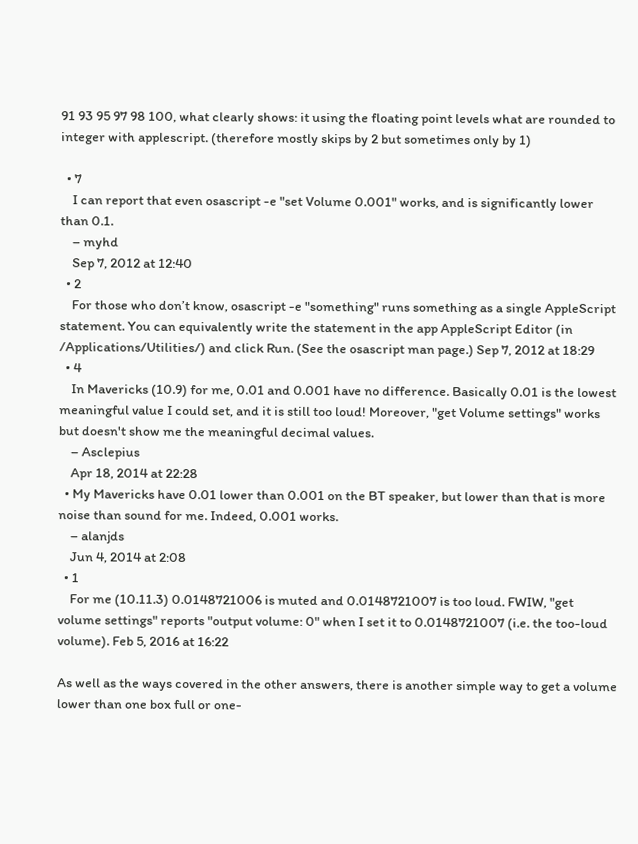91 93 95 97 98 100, what clearly shows: it using the floating point levels what are rounded to integer with applescript. (therefore mostly skips by 2 but sometimes only by 1)

  • 7
    I can report that even osascript -e "set Volume 0.001" works, and is significantly lower than 0.1.
    – myhd
    Sep 7, 2012 at 12:40
  • 2
    For those who don’t know, osascript -e "something" runs something as a single AppleScript statement. You can equivalently write the statement in the app AppleScript Editor (in /Applications/Utilities/) and click Run. (See the osascript man page.) Sep 7, 2012 at 18:29
  • 4
    In Mavericks (10.9) for me, 0.01 and 0.001 have no difference. Basically 0.01 is the lowest meaningful value I could set, and it is still too loud! Moreover, "get Volume settings" works but doesn't show me the meaningful decimal values.
    – Asclepius
    Apr 18, 2014 at 22:28
  • My Mavericks have 0.01 lower than 0.001 on the BT speaker, but lower than that is more noise than sound for me. Indeed, 0.001 works.
    – alanjds
    Jun 4, 2014 at 2:08
  • 1
    For me (10.11.3) 0.0148721006 is muted and 0.0148721007 is too loud. FWIW, "get volume settings" reports "output volume: 0" when I set it to 0.0148721007 (i.e. the too-loud volume). Feb 5, 2016 at 16:22

As well as the ways covered in the other answers, there is another simple way to get a volume lower than one box full or one-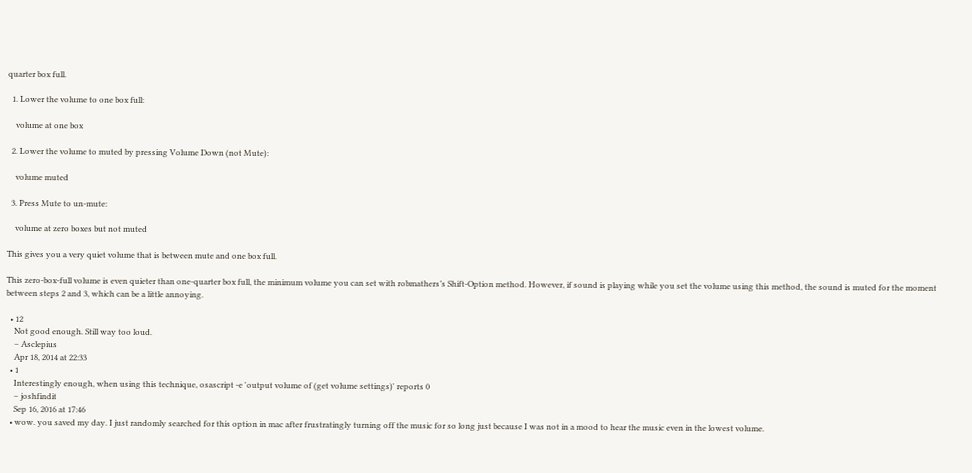quarter box full.

  1. Lower the volume to one box full:

    volume at one box

  2. Lower the volume to muted by pressing Volume Down (not Mute):

    volume muted

  3. Press Mute to un-mute:

    volume at zero boxes but not muted

This gives you a very quiet volume that is between mute and one box full.

This zero-box-full volume is even quieter than one-quarter box full, the minimum volume you can set with robmathers’s Shift-Option method. However, if sound is playing while you set the volume using this method, the sound is muted for the moment between steps 2 and 3, which can be a little annoying.

  • 12
    Not good enough. Still way too loud.
    – Asclepius
    Apr 18, 2014 at 22:33
  • 1
    Interestingly enough, when using this technique, osascript -e 'output volume of (get volume settings)' reports 0
    – joshfindit
    Sep 16, 2016 at 17:46
  • wow. you saved my day. I just randomly searched for this option in mac after frustratingly turning off the music for so long just because I was not in a mood to hear the music even in the lowest volume.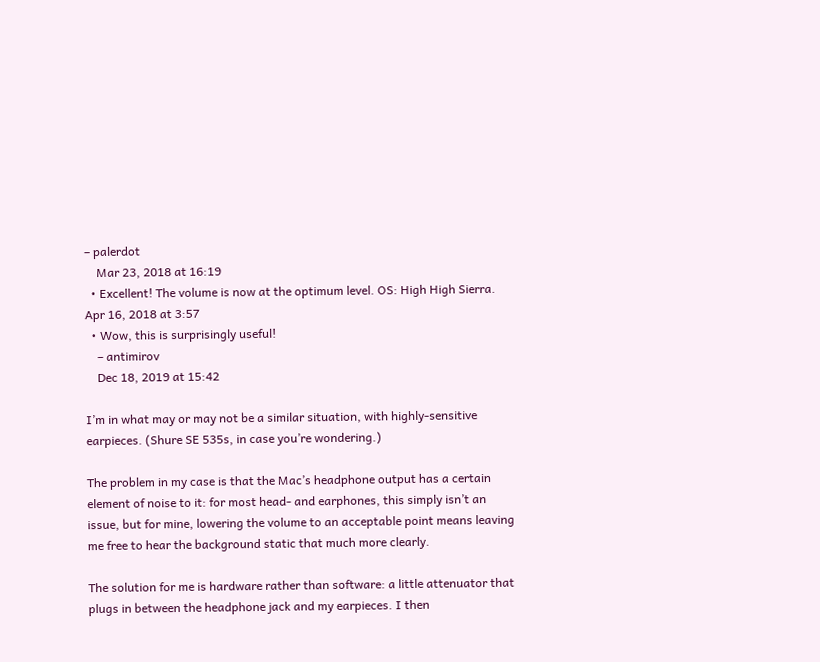– palerdot
    Mar 23, 2018 at 16:19
  • Excellent! The volume is now at the optimum level. OS: High High Sierra. Apr 16, 2018 at 3:57
  • Wow, this is surprisingly useful!
    – antimirov
    Dec 18, 2019 at 15:42

I’m in what may or may not be a similar situation, with highly-sensitive earpieces. (Shure SE 535s, in case you’re wondering.)

The problem in my case is that the Mac’s headphone output has a certain element of noise to it: for most head- and earphones, this simply isn’t an issue, but for mine, lowering the volume to an acceptable point means leaving me free to hear the background static that much more clearly.

The solution for me is hardware rather than software: a little attenuator that plugs in between the headphone jack and my earpieces. I then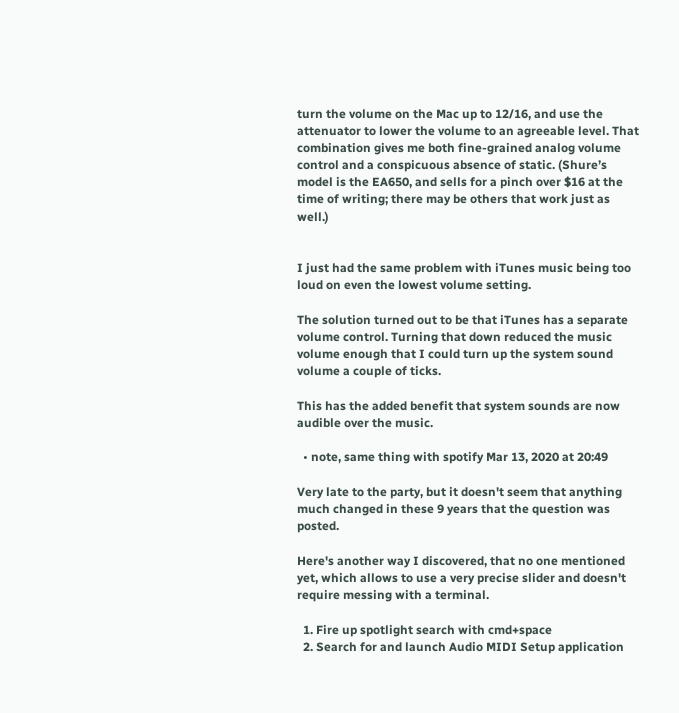turn the volume on the Mac up to 12/16, and use the attenuator to lower the volume to an agreeable level. That combination gives me both fine-grained analog volume control and a conspicuous absence of static. (Shure’s model is the EA650, and sells for a pinch over $16 at the time of writing; there may be others that work just as well.)


I just had the same problem with iTunes music being too loud on even the lowest volume setting.

The solution turned out to be that iTunes has a separate volume control. Turning that down reduced the music volume enough that I could turn up the system sound volume a couple of ticks.

This has the added benefit that system sounds are now audible over the music.

  • note, same thing with spotify Mar 13, 2020 at 20:49

Very late to the party, but it doesn't seem that anything much changed in these 9 years that the question was posted.

Here's another way I discovered, that no one mentioned yet, which allows to use a very precise slider and doesn't require messing with a terminal.

  1. Fire up spotlight search with cmd+space
  2. Search for and launch Audio MIDI Setup application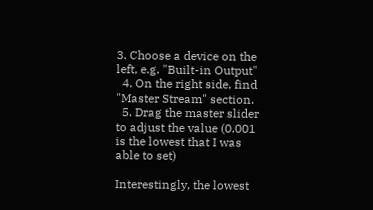3. Choose a device on the left, e.g. "Built-in Output"
  4. On the right side, find "Master Stream" section.
  5. Drag the master slider to adjust the value (0.001 is the lowest that I was able to set)

Interestingly, the lowest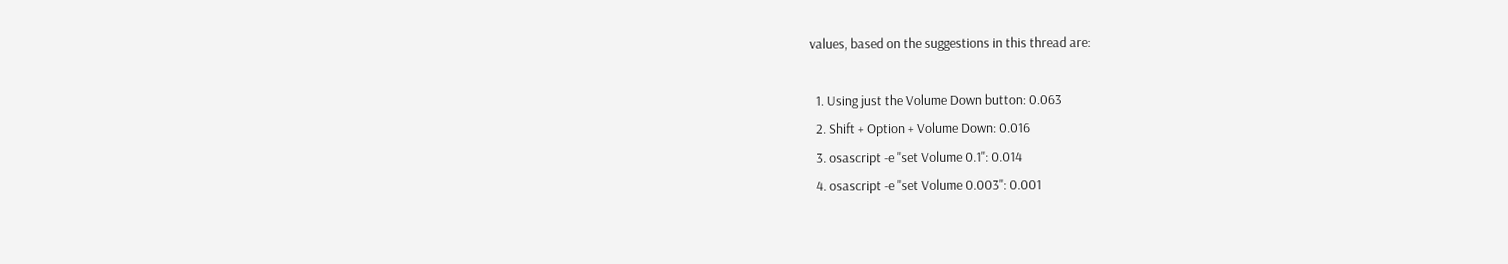values, based on the suggestions in this thread are:

  1. Using just the Volume Down button: 0.063
  2. Shift + Option + Volume Down: 0.016
  3. osascript -e "set Volume 0.1": 0.014
  4. osascript -e "set Volume 0.003": 0.001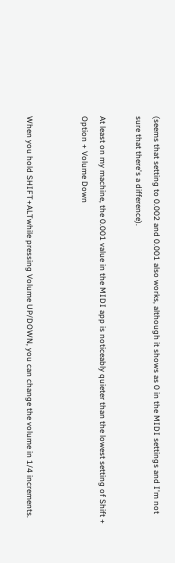(seems that setting to 0.002 and 0.001 also works, although it shows as 0 in the MIDI settings and I'm not sure that there's a difference).

At least on my machine, the 0.001 value in the MIDI app is noticeably quieter than the lowest setting of Shift + Option + Volume Down


When you hold SHIFT+ALTwhile pressing Volume UP/DOWN, you can change the volume in 1/4 increments.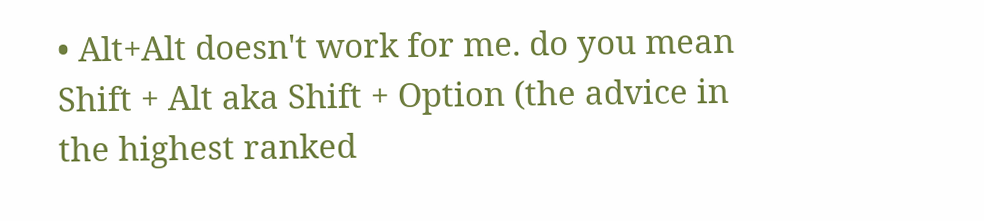• Alt+Alt doesn't work for me. do you mean Shift + Alt aka Shift + Option (the advice in the highest ranked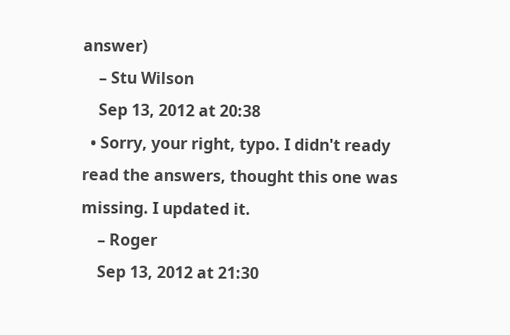answer)
    – Stu Wilson
    Sep 13, 2012 at 20:38
  • Sorry, your right, typo. I didn't ready read the answers, thought this one was missing. I updated it.
    – Roger
    Sep 13, 2012 at 21:30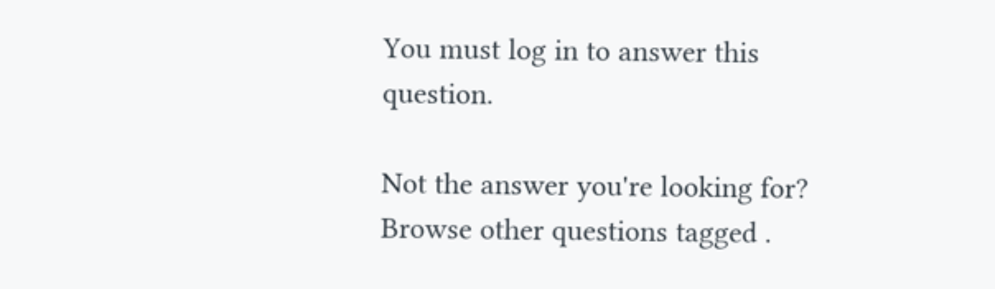You must log in to answer this question.

Not the answer you're looking for? Browse other questions tagged .